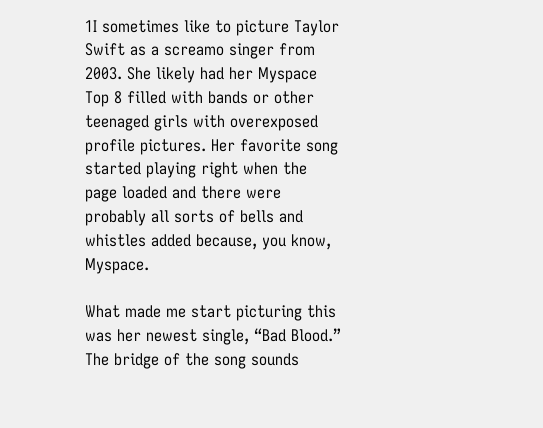1I sometimes like to picture Taylor Swift as a screamo singer from 2003. She likely had her Myspace Top 8 filled with bands or other teenaged girls with overexposed profile pictures. Her favorite song started playing right when the page loaded and there were probably all sorts of bells and whistles added because, you know, Myspace.

What made me start picturing this was her newest single, “Bad Blood.” The bridge of the song sounds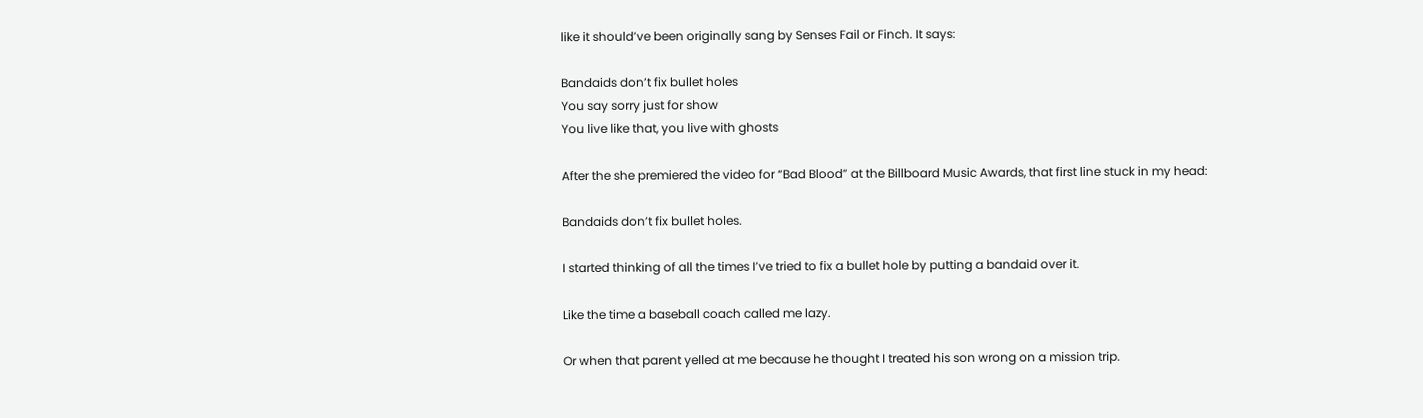like it should’ve been originally sang by Senses Fail or Finch. It says:

Bandaids don’t fix bullet holes
You say sorry just for show
You live like that, you live with ghosts

After the she premiered the video for “Bad Blood” at the Billboard Music Awards, that first line stuck in my head:

Bandaids don’t fix bullet holes.

I started thinking of all the times I’ve tried to fix a bullet hole by putting a bandaid over it.

Like the time a baseball coach called me lazy.

Or when that parent yelled at me because he thought I treated his son wrong on a mission trip.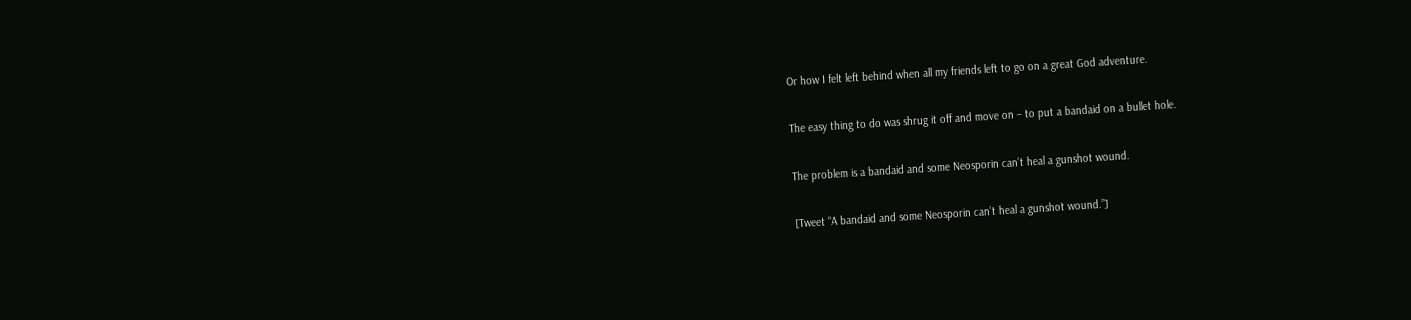Or how I felt left behind when all my friends left to go on a great God adventure.

The easy thing to do was shrug it off and move on – to put a bandaid on a bullet hole.

The problem is a bandaid and some Neosporin can’t heal a gunshot wound.

[Tweet “A bandaid and some Neosporin can’t heal a gunshot wound.”]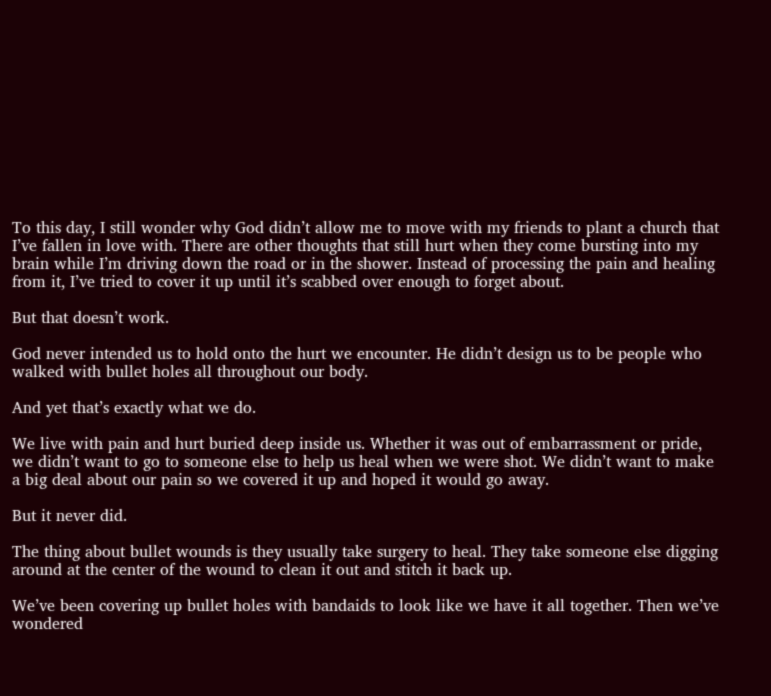To this day, I still wonder why God didn’t allow me to move with my friends to plant a church that I’ve fallen in love with. There are other thoughts that still hurt when they come bursting into my brain while I’m driving down the road or in the shower. Instead of processing the pain and healing from it, I’ve tried to cover it up until it’s scabbed over enough to forget about.

But that doesn’t work.

God never intended us to hold onto the hurt we encounter. He didn’t design us to be people who walked with bullet holes all throughout our body.

And yet that’s exactly what we do.

We live with pain and hurt buried deep inside us. Whether it was out of embarrassment or pride, we didn’t want to go to someone else to help us heal when we were shot. We didn’t want to make a big deal about our pain so we covered it up and hoped it would go away.

But it never did.

The thing about bullet wounds is they usually take surgery to heal. They take someone else digging around at the center of the wound to clean it out and stitch it back up.

We’ve been covering up bullet holes with bandaids to look like we have it all together. Then we’ve wondered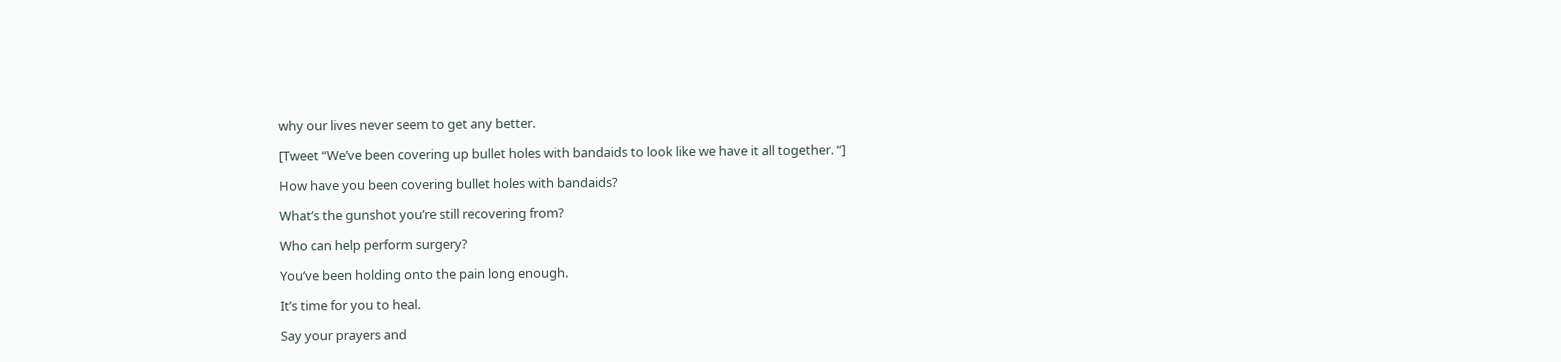why our lives never seem to get any better.

[Tweet “We’ve been covering up bullet holes with bandaids to look like we have it all together. “]

How have you been covering bullet holes with bandaids?

What’s the gunshot you’re still recovering from?

Who can help perform surgery?

You’ve been holding onto the pain long enough.

It’s time for you to heal.

Say your prayers and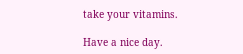take your vitamins.

Have a nice day.